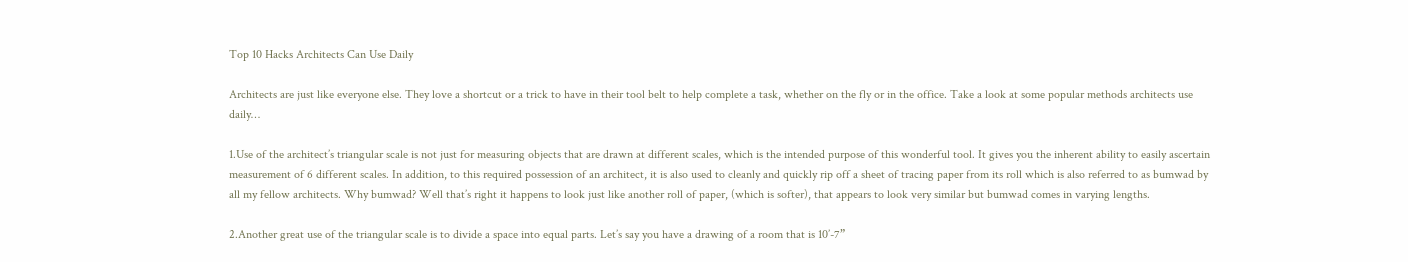Top 10 Hacks Architects Can Use Daily

Architects are just like everyone else. They love a shortcut or a trick to have in their tool belt to help complete a task, whether on the fly or in the office. Take a look at some popular methods architects use daily…

1.Use of the architect’s triangular scale is not just for measuring objects that are drawn at different scales, which is the intended purpose of this wonderful tool. It gives you the inherent ability to easily ascertain measurement of 6 different scales. In addition, to this required possession of an architect, it is also used to cleanly and quickly rip off a sheet of tracing paper from its roll which is also referred to as bumwad by all my fellow architects. Why bumwad? Well that’s right it happens to look just like another roll of paper, (which is softer), that appears to look very similar but bumwad comes in varying lengths.

2.Another great use of the triangular scale is to divide a space into equal parts. Let’s say you have a drawing of a room that is 10’-7”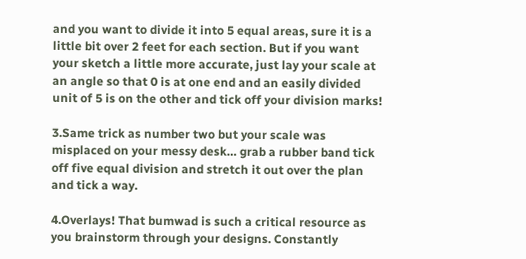and you want to divide it into 5 equal areas, sure it is a little bit over 2 feet for each section. But if you want your sketch a little more accurate, just lay your scale at an angle so that 0 is at one end and an easily divided unit of 5 is on the other and tick off your division marks!

3.Same trick as number two but your scale was misplaced on your messy desk… grab a rubber band tick off five equal division and stretch it out over the plan and tick a way.

4.Overlays! That bumwad is such a critical resource as you brainstorm through your designs. Constantly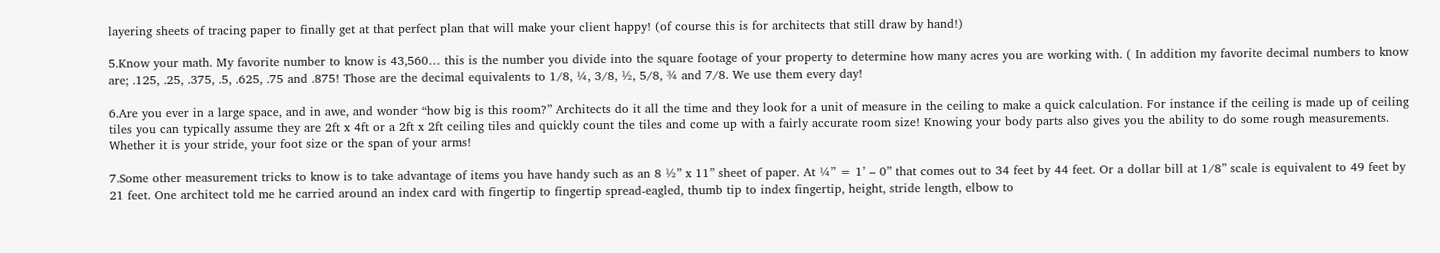layering sheets of tracing paper to finally get at that perfect plan that will make your client happy! (of course this is for architects that still draw by hand!)

5.Know your math. My favorite number to know is 43,560… this is the number you divide into the square footage of your property to determine how many acres you are working with. ( In addition my favorite decimal numbers to know are; .125, .25, .375, .5, .625, .75 and .875! Those are the decimal equivalents to 1/8, ¼, 3/8, ½, 5/8, ¾ and 7/8. We use them every day!

6.Are you ever in a large space, and in awe, and wonder “how big is this room?” Architects do it all the time and they look for a unit of measure in the ceiling to make a quick calculation. For instance if the ceiling is made up of ceiling tiles you can typically assume they are 2ft x 4ft or a 2ft x 2ft ceiling tiles and quickly count the tiles and come up with a fairly accurate room size! Knowing your body parts also gives you the ability to do some rough measurements. Whether it is your stride, your foot size or the span of your arms!

7.Some other measurement tricks to know is to take advantage of items you have handy such as an 8 ½” x 11” sheet of paper. At ¼” = 1’ – 0” that comes out to 34 feet by 44 feet. Or a dollar bill at 1/8” scale is equivalent to 49 feet by 21 feet. One architect told me he carried around an index card with fingertip to fingertip spread-eagled, thumb tip to index fingertip, height, stride length, elbow to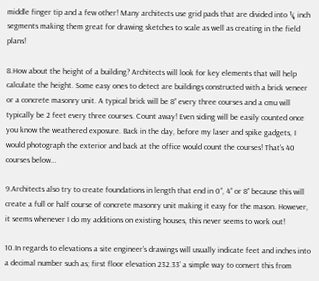middle finger tip and a few other! Many architects use grid pads that are divided into ¼ inch segments making them great for drawing sketches to scale as well as creating in the field plans!

8.How about the height of a building? Architects will look for key elements that will help calculate the height. Some easy ones to detect are buildings constructed with a brick veneer or a concrete masonry unit. A typical brick will be 8” every three courses and a cmu will typically be 2 feet every three courses. Count away! Even siding will be easily counted once you know the weathered exposure. Back in the day, before my laser and spike gadgets, I would photograph the exterior and back at the office would count the courses! That’s 40 courses below…

9.Architects also try to create foundations in length that end in 0”, 4” or 8” because this will create a full or half course of concrete masonry unit making it easy for the mason. However, it seems whenever I do my additions on existing houses, this never seems to work out!

10.In regards to elevations a site engineer’s drawings will usually indicate feet and inches into a decimal number such as; first floor elevation 232.33’ a simple way to convert this from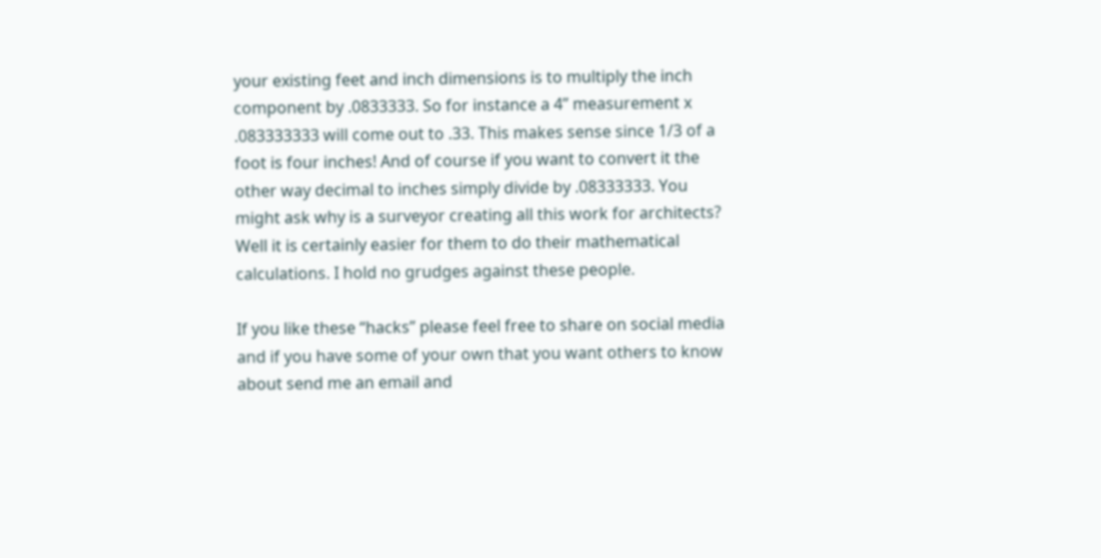your existing feet and inch dimensions is to multiply the inch component by .0833333. So for instance a 4” measurement x .083333333 will come out to .33. This makes sense since 1/3 of a foot is four inches! And of course if you want to convert it the other way decimal to inches simply divide by .08333333. You might ask why is a surveyor creating all this work for architects? Well it is certainly easier for them to do their mathematical calculations. I hold no grudges against these people.

If you like these “hacks” please feel free to share on social media and if you have some of your own that you want others to know about send me an email and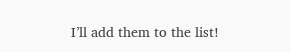I’ll add them to the list!